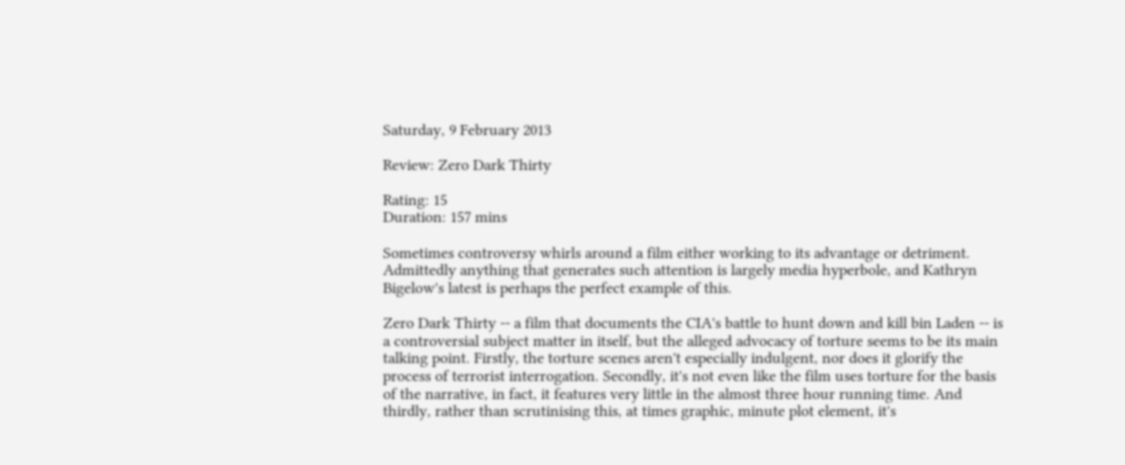Saturday, 9 February 2013

Review: Zero Dark Thirty

Rating: 15
Duration: 157 mins

Sometimes controversy whirls around a film either working to its advantage or detriment. Admittedly anything that generates such attention is largely media hyperbole, and Kathryn Bigelow's latest is perhaps the perfect example of this.

Zero Dark Thirty -- a film that documents the CIA's battle to hunt down and kill bin Laden -- is a controversial subject matter in itself, but the alleged advocacy of torture seems to be its main talking point. Firstly, the torture scenes aren't especially indulgent, nor does it glorify the process of terrorist interrogation. Secondly, it's not even like the film uses torture for the basis of the narrative, in fact, it features very little in the almost three hour running time. And thirdly, rather than scrutinising this, at times graphic, minute plot element, it's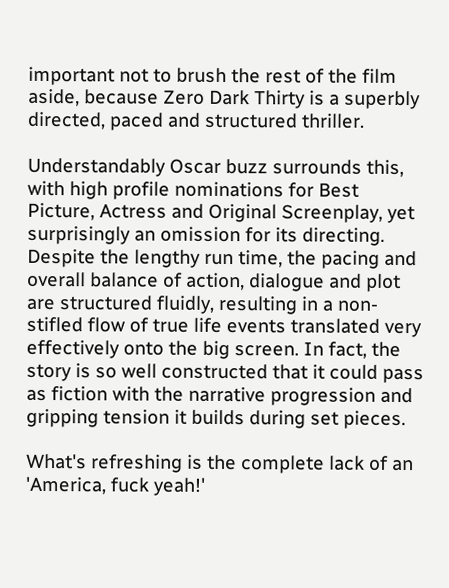important not to brush the rest of the film aside, because Zero Dark Thirty is a superbly directed, paced and structured thriller.

Understandably Oscar buzz surrounds this, with high profile nominations for Best Picture, Actress and Original Screenplay, yet surprisingly an omission for its directing. Despite the lengthy run time, the pacing and overall balance of action, dialogue and plot are structured fluidly, resulting in a non-stifled flow of true life events translated very effectively onto the big screen. In fact, the story is so well constructed that it could pass as fiction with the narrative progression and gripping tension it builds during set pieces.

What's refreshing is the complete lack of an 'America, fuck yeah!'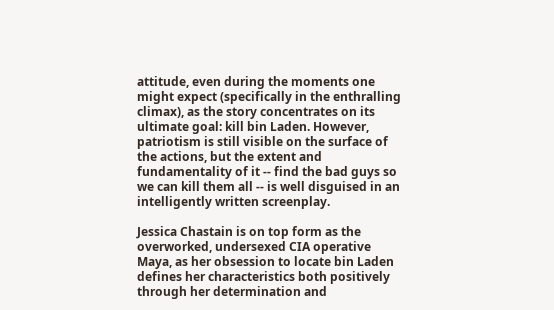attitude, even during the moments one might expect (specifically in the enthralling climax), as the story concentrates on its ultimate goal: kill bin Laden. However, patriotism is still visible on the surface of the actions, but the extent and fundamentality of it -- find the bad guys so we can kill them all -- is well disguised in an intelligently written screenplay.

Jessica Chastain is on top form as the overworked, undersexed CIA operative Maya, as her obsession to locate bin Laden defines her characteristics both positively through her determination and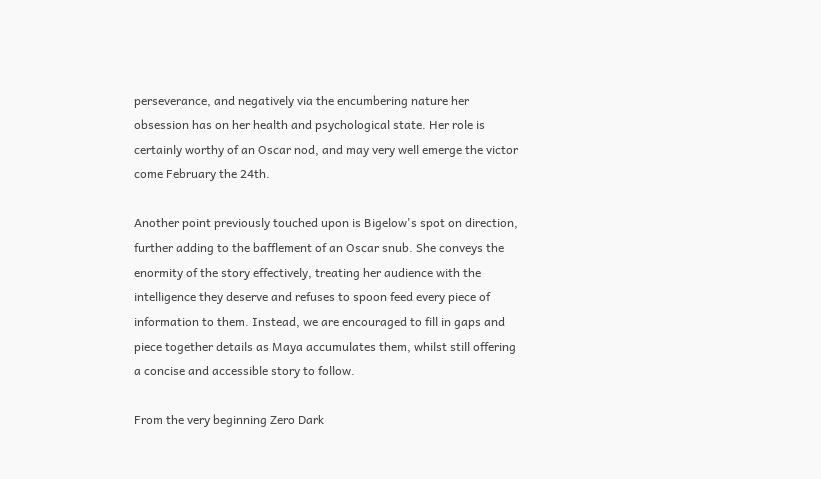perseverance, and negatively via the encumbering nature her obsession has on her health and psychological state. Her role is certainly worthy of an Oscar nod, and may very well emerge the victor come February the 24th.

Another point previously touched upon is Bigelow's spot on direction, further adding to the bafflement of an Oscar snub. She conveys the enormity of the story effectively, treating her audience with the intelligence they deserve and refuses to spoon feed every piece of information to them. Instead, we are encouraged to fill in gaps and piece together details as Maya accumulates them, whilst still offering a concise and accessible story to follow.

From the very beginning Zero Dark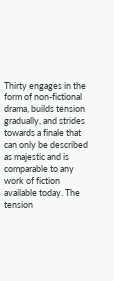Thirty engages in the form of non-fictional drama, builds tension gradually, and strides towards a finale that can only be described as majestic and is comparable to any work of fiction available today. The tension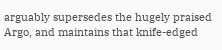arguably supersedes the hugely praised Argo, and maintains that knife-edged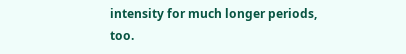intensity for much longer periods, too.